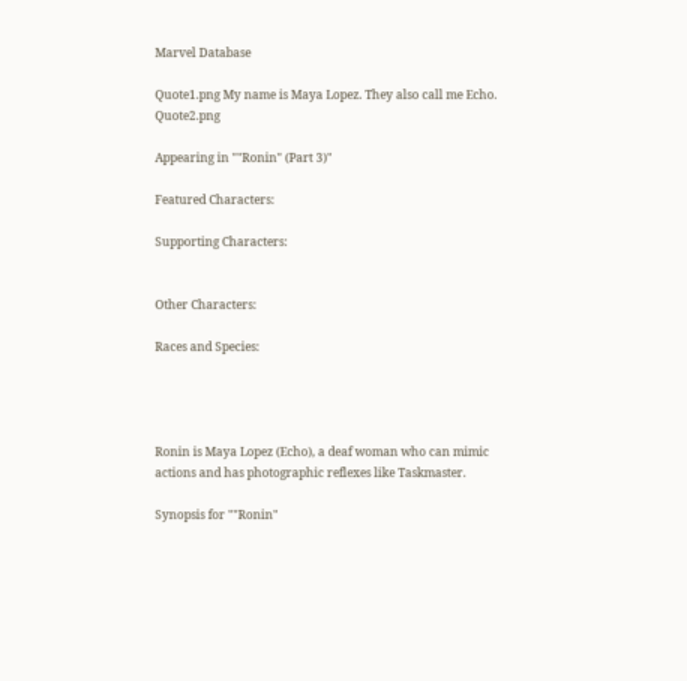Marvel Database

Quote1.png My name is Maya Lopez. They also call me Echo. Quote2.png

Appearing in ""Ronin" (Part 3)"

Featured Characters:

Supporting Characters:


Other Characters:

Races and Species:




Ronin is Maya Lopez (Echo), a deaf woman who can mimic actions and has photographic reflexes like Taskmaster.

Synopsis for ""Ronin"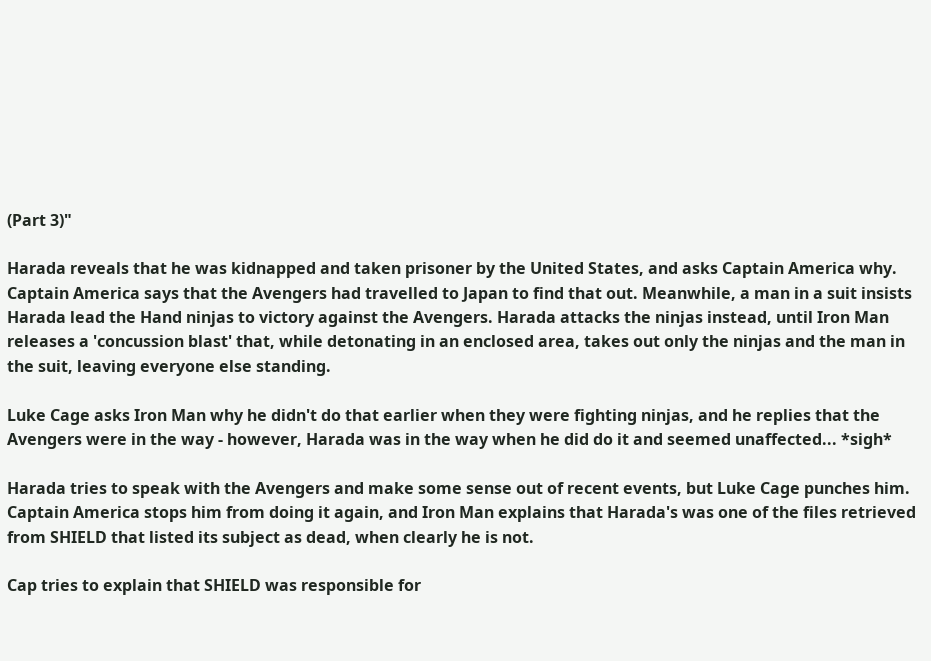(Part 3)"

Harada reveals that he was kidnapped and taken prisoner by the United States, and asks Captain America why. Captain America says that the Avengers had travelled to Japan to find that out. Meanwhile, a man in a suit insists Harada lead the Hand ninjas to victory against the Avengers. Harada attacks the ninjas instead, until Iron Man releases a 'concussion blast' that, while detonating in an enclosed area, takes out only the ninjas and the man in the suit, leaving everyone else standing.

Luke Cage asks Iron Man why he didn't do that earlier when they were fighting ninjas, and he replies that the Avengers were in the way - however, Harada was in the way when he did do it and seemed unaffected... *sigh*

Harada tries to speak with the Avengers and make some sense out of recent events, but Luke Cage punches him. Captain America stops him from doing it again, and Iron Man explains that Harada's was one of the files retrieved from SHIELD that listed its subject as dead, when clearly he is not.

Cap tries to explain that SHIELD was responsible for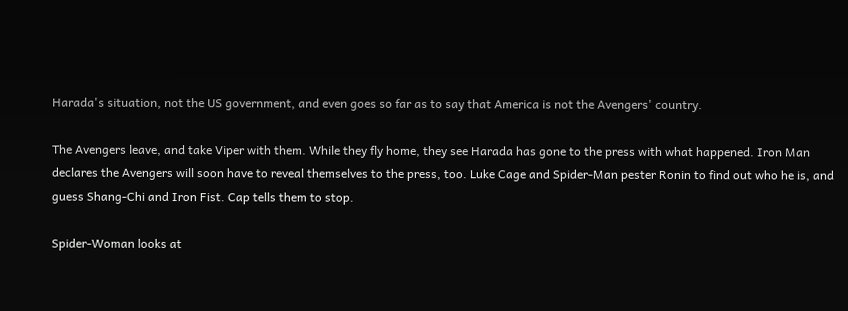Harada's situation, not the US government, and even goes so far as to say that America is not the Avengers' country.

The Avengers leave, and take Viper with them. While they fly home, they see Harada has gone to the press with what happened. Iron Man declares the Avengers will soon have to reveal themselves to the press, too. Luke Cage and Spider-Man pester Ronin to find out who he is, and guess Shang-Chi and Iron Fist. Cap tells them to stop.

Spider-Woman looks at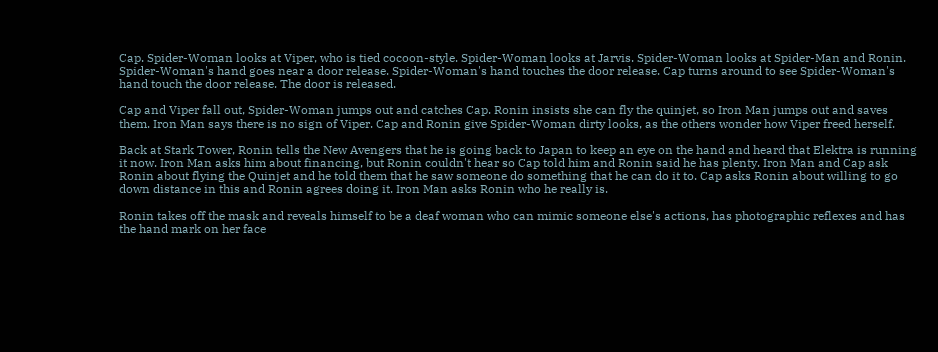Cap. Spider-Woman looks at Viper, who is tied cocoon-style. Spider-Woman looks at Jarvis. Spider-Woman looks at Spider-Man and Ronin. Spider-Woman's hand goes near a door release. Spider-Woman's hand touches the door release. Cap turns around to see Spider-Woman's hand touch the door release. The door is released.

Cap and Viper fall out, Spider-Woman jumps out and catches Cap. Ronin insists she can fly the quinjet, so Iron Man jumps out and saves them. Iron Man says there is no sign of Viper. Cap and Ronin give Spider-Woman dirty looks, as the others wonder how Viper freed herself.

Back at Stark Tower, Ronin tells the New Avengers that he is going back to Japan to keep an eye on the hand and heard that Elektra is running it now. Iron Man asks him about financing, but Ronin couldn't hear so Cap told him and Ronin said he has plenty. Iron Man and Cap ask Ronin about flying the Quinjet and he told them that he saw someone do something that he can do it to. Cap asks Ronin about willing to go down distance in this and Ronin agrees doing it. Iron Man asks Ronin who he really is.

Ronin takes off the mask and reveals himself to be a deaf woman who can mimic someone else's actions, has photographic reflexes and has the hand mark on her face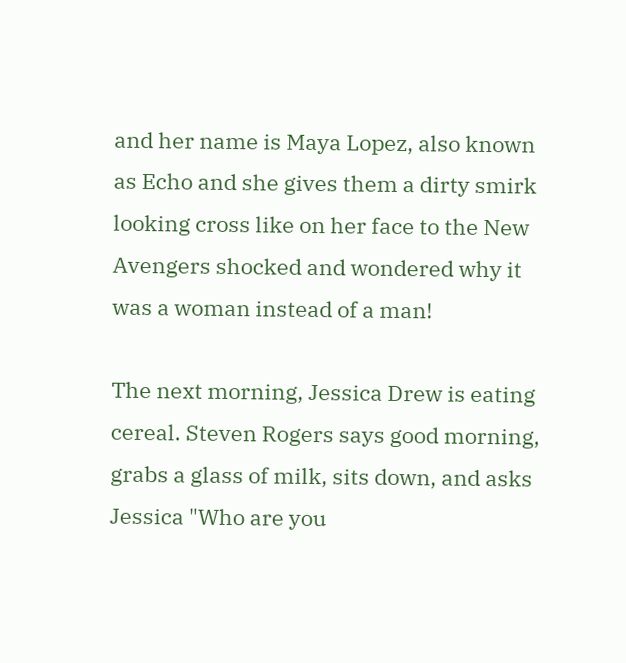and her name is Maya Lopez, also known as Echo and she gives them a dirty smirk looking cross like on her face to the New Avengers shocked and wondered why it was a woman instead of a man!

The next morning, Jessica Drew is eating cereal. Steven Rogers says good morning, grabs a glass of milk, sits down, and asks Jessica "Who are you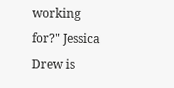working for?" Jessica Drew is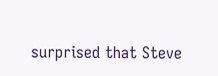surprised that Steve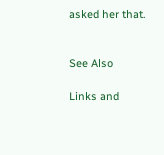asked her that.


See Also

Links and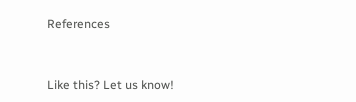References


Like this? Let us know!